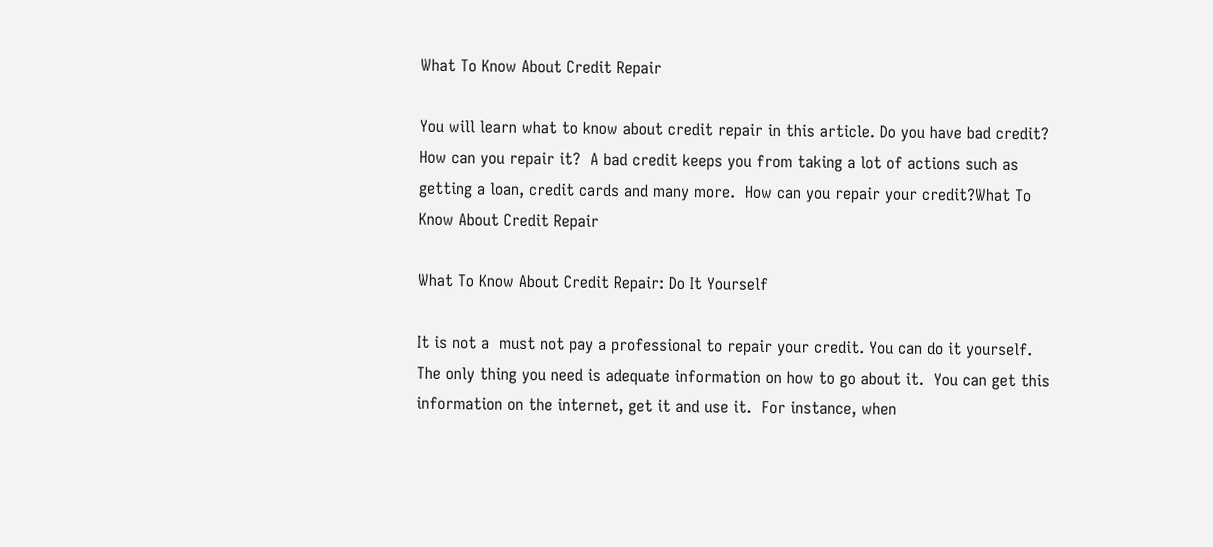What To Know About Credit Repair

You will learn what to know about credit repair in this article. Do you have bad credit? How can you repair it?  A bad credit keeps you from taking a lot of actions such as getting a loan, credit cards and many more.  How can you repair your credit?What To Know About Credit Repair

What To Know About Credit Repair: Do It Yourself

It is not a  must not pay a professional to repair your credit. You can do it yourself. The only thing you need is adequate information on how to go about it.  You can get this information on the internet, get it and use it.  For instance, when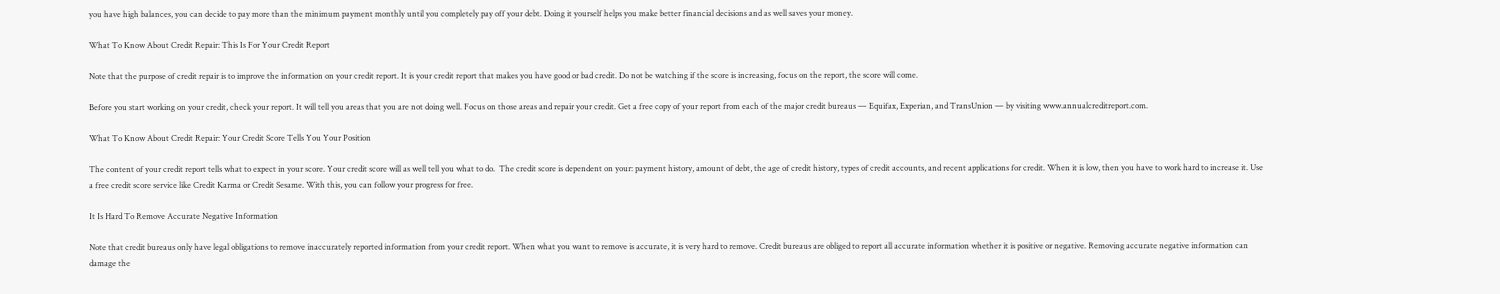you have high balances, you can decide to pay more than the minimum payment monthly until you completely pay off your debt. Doing it yourself helps you make better financial decisions and as well saves your money.

What To Know About Credit Repair: This Is For Your Credit Report

Note that the purpose of credit repair is to improve the information on your credit report. It is your credit report that makes you have good or bad credit. Do not be watching if the score is increasing, focus on the report, the score will come.

Before you start working on your credit, check your report. It will tell you areas that you are not doing well. Focus on those areas and repair your credit. Get a free copy of your report from each of the major credit bureaus — Equifax, Experian, and TransUnion — by visiting www.annualcreditreport.com.

What To Know About Credit Repair: Your Credit Score Tells You Your Position

The content of your credit report tells what to expect in your score. Your credit score will as well tell you what to do.  The credit score is dependent on your: payment history, amount of debt, the age of credit history, types of credit accounts, and recent applications for credit. When it is low, then you have to work hard to increase it. Use a free credit score service like Credit Karma or Credit Sesame. With this, you can follow your progress for free.

It Is Hard To Remove Accurate Negative Information

Note that credit bureaus only have legal obligations to remove inaccurately reported information from your credit report. When what you want to remove is accurate, it is very hard to remove. Credit bureaus are obliged to report all accurate information whether it is positive or negative. Removing accurate negative information can damage the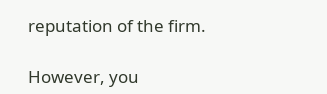reputation of the firm.

However, you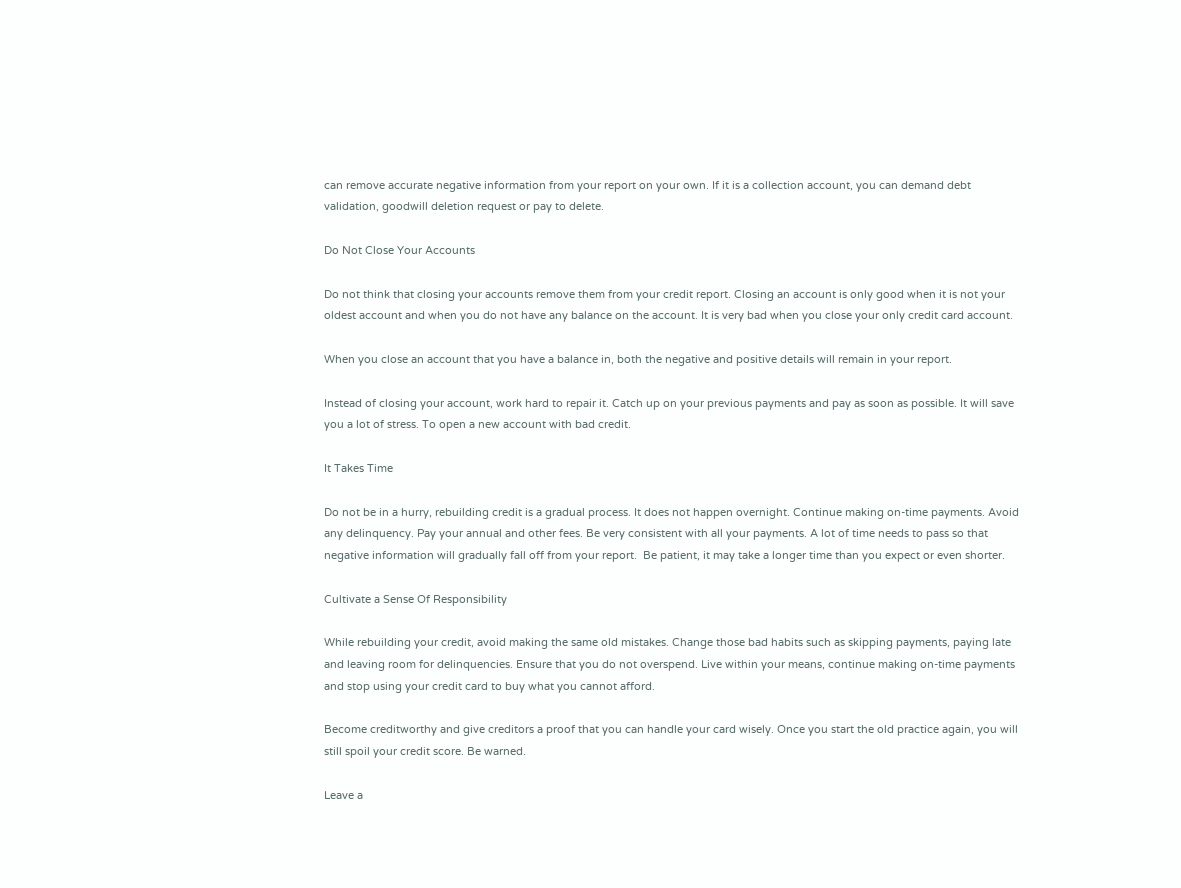can remove accurate negative information from your report on your own. If it is a collection account, you can demand debt validation, goodwill deletion request or pay to delete.

Do Not Close Your Accounts

Do not think that closing your accounts remove them from your credit report. Closing an account is only good when it is not your oldest account and when you do not have any balance on the account. It is very bad when you close your only credit card account.

When you close an account that you have a balance in, both the negative and positive details will remain in your report.

Instead of closing your account, work hard to repair it. Catch up on your previous payments and pay as soon as possible. It will save you a lot of stress. To open a new account with bad credit.

It Takes Time

Do not be in a hurry, rebuilding credit is a gradual process. It does not happen overnight. Continue making on-time payments. Avoid any delinquency. Pay your annual and other fees. Be very consistent with all your payments. A lot of time needs to pass so that negative information will gradually fall off from your report.  Be patient, it may take a longer time than you expect or even shorter.

Cultivate a Sense Of Responsibility

While rebuilding your credit, avoid making the same old mistakes. Change those bad habits such as skipping payments, paying late and leaving room for delinquencies. Ensure that you do not overspend. Live within your means, continue making on-time payments and stop using your credit card to buy what you cannot afford.

Become creditworthy and give creditors a proof that you can handle your card wisely. Once you start the old practice again, you will still spoil your credit score. Be warned.

Leave a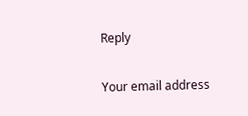Reply

Your email address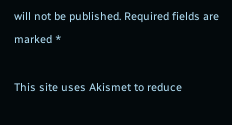will not be published. Required fields are marked *

This site uses Akismet to reduce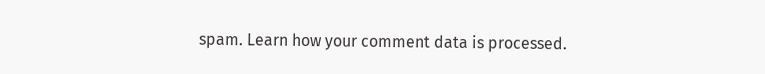spam. Learn how your comment data is processed.